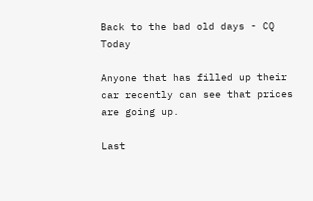Back to the bad old days - CQ Today

Anyone that has filled up their car recently can see that prices are going up.

Last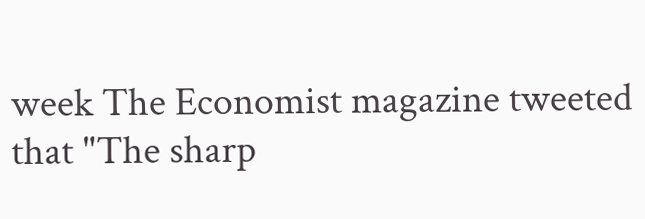week The Economist magazine tweeted that "The sharp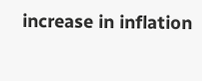increase in inflation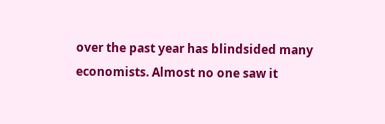over the past year has blindsided many economists. Almost no one saw it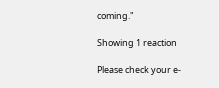coming."

Showing 1 reaction

Please check your e-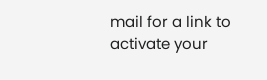mail for a link to activate your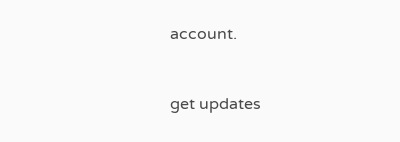account.



get updates